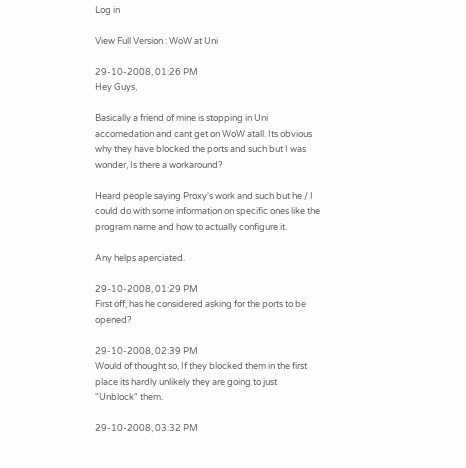Log in

View Full Version : WoW at Uni

29-10-2008, 01:26 PM
Hey Guys,

Basically a friend of mine is stopping in Uni accomedation and cant get on WoW atall. Its obvious why they have blocked the ports and such but I was wonder, Is there a workaround?

Heard people saying Proxy's work and such but he / I could do with some information on specific ones like the program name and how to actually configure it.

Any helps aperciated.

29-10-2008, 01:29 PM
First off, has he considered asking for the ports to be opened?

29-10-2008, 02:39 PM
Would of thought so, If they blocked them in the first place its hardly unlikely they are going to just "Unblock" them.

29-10-2008, 03:32 PM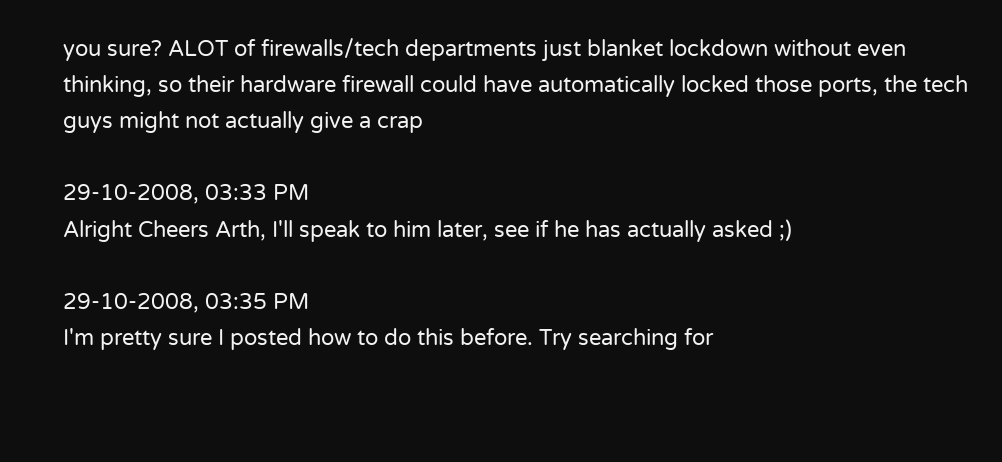you sure? ALOT of firewalls/tech departments just blanket lockdown without even thinking, so their hardware firewall could have automatically locked those ports, the tech guys might not actually give a crap

29-10-2008, 03:33 PM
Alright Cheers Arth, I'll speak to him later, see if he has actually asked ;)

29-10-2008, 03:35 PM
I'm pretty sure I posted how to do this before. Try searching for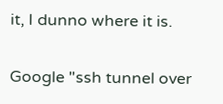it, I dunno where it is.

Google "ssh tunnel over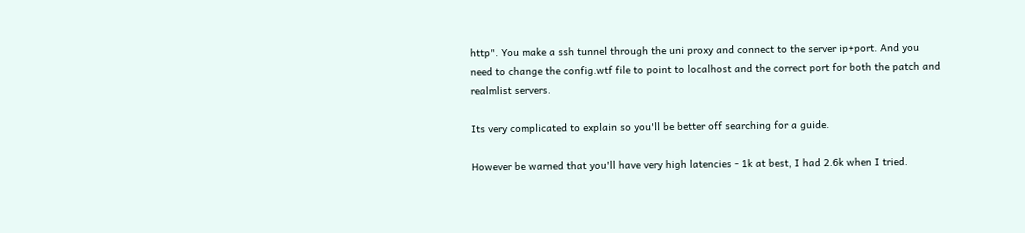http". You make a ssh tunnel through the uni proxy and connect to the server ip+port. And you need to change the config.wtf file to point to localhost and the correct port for both the patch and realmlist servers.

Its very complicated to explain so you'll be better off searching for a guide.

However be warned that you'll have very high latencies - 1k at best, I had 2.6k when I tried.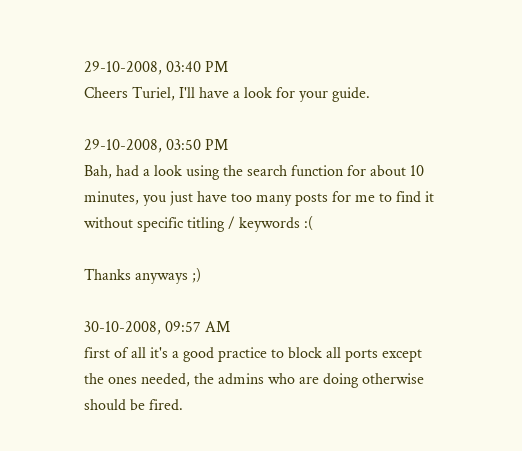29-10-2008, 03:40 PM
Cheers Turiel, I'll have a look for your guide.

29-10-2008, 03:50 PM
Bah, had a look using the search function for about 10 minutes, you just have too many posts for me to find it without specific titling / keywords :(

Thanks anyways ;)

30-10-2008, 09:57 AM
first of all it's a good practice to block all ports except the ones needed, the admins who are doing otherwise should be fired.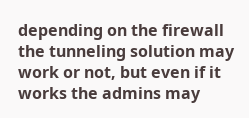depending on the firewall the tunneling solution may work or not, but even if it works the admins may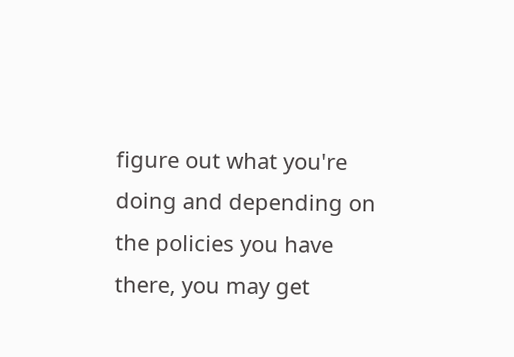figure out what you're doing and depending on the policies you have there, you may get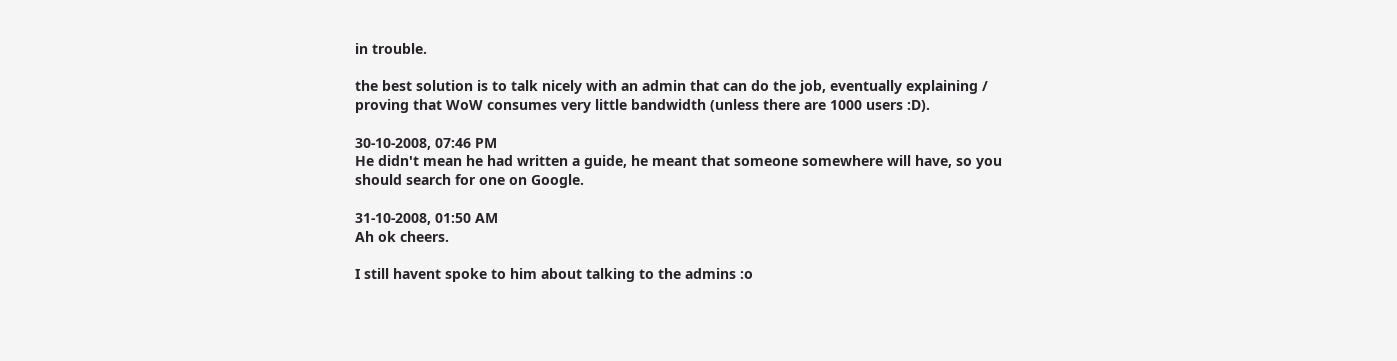in trouble.

the best solution is to talk nicely with an admin that can do the job, eventually explaining / proving that WoW consumes very little bandwidth (unless there are 1000 users :D).

30-10-2008, 07:46 PM
He didn't mean he had written a guide, he meant that someone somewhere will have, so you should search for one on Google.

31-10-2008, 01:50 AM
Ah ok cheers.

I still havent spoke to him about talking to the admins :o